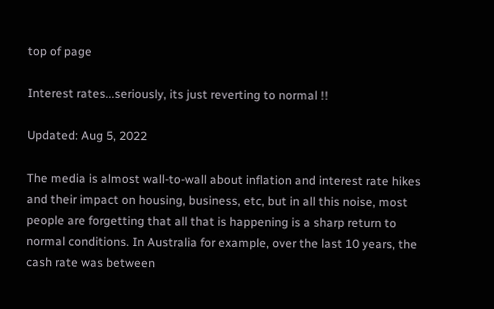top of page

Interest rates...seriously, its just reverting to normal !!

Updated: Aug 5, 2022

The media is almost wall-to-wall about inflation and interest rate hikes and their impact on housing, business, etc, but in all this noise, most people are forgetting that all that is happening is a sharp return to normal conditions. In Australia for example, over the last 10 years, the cash rate was between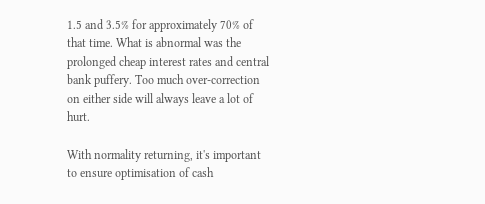1.5 and 3.5% for approximately 70% of that time. What is abnormal was the prolonged cheap interest rates and central bank puffery. Too much over-correction on either side will always leave a lot of hurt.

With normality returning, it's important to ensure optimisation of cash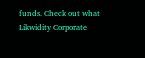funds. Check out what Likwidity Corporate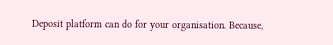Deposit platform can do for your organisation. Because,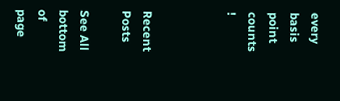every basis point counts !



Recent Posts

See All
bottom of page